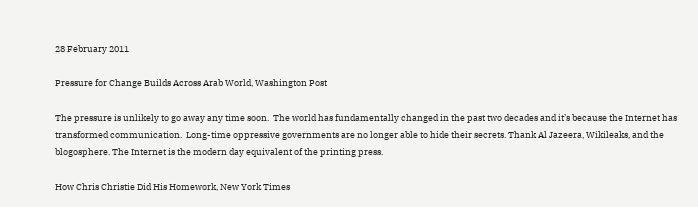28 February 2011

Pressure for Change Builds Across Arab World, Washington Post

The pressure is unlikely to go away any time soon.  The world has fundamentally changed in the past two decades and it’s because the Internet has transformed communication.  Long-time oppressive governments are no longer able to hide their secrets. Thank Al Jazeera, Wikileaks, and the blogosphere. The Internet is the modern day equivalent of the printing press.

How Chris Christie Did His Homework, New York Times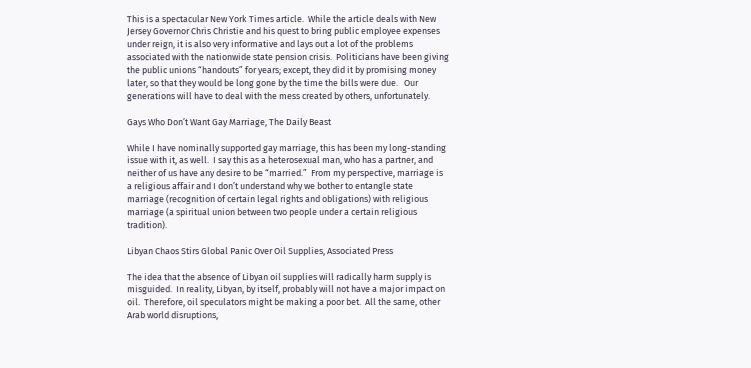This is a spectacular New York Times article.  While the article deals with New Jersey Governor Chris Christie and his quest to bring public employee expenses under reign, it is also very informative and lays out a lot of the problems associated with the nationwide state pension crisis.  Politicians have been giving the public unions “handouts” for years; except, they did it by promising money later, so that they would be long gone by the time the bills were due.   Our generations will have to deal with the mess created by others, unfortunately.

Gays Who Don’t Want Gay Marriage, The Daily Beast

While I have nominally supported gay marriage, this has been my long-standing issue with it, as well.  I say this as a heterosexual man, who has a partner, and neither of us have any desire to be “married.”  From my perspective, marriage is a religious affair and I don’t understand why we bother to entangle state marriage (recognition of certain legal rights and obligations) with religious marriage (a spiritual union between two people under a certain religious tradition).

Libyan Chaos Stirs Global Panic Over Oil Supplies, Associated Press

The idea that the absence of Libyan oil supplies will radically harm supply is misguided.  In reality, Libyan, by itself, probably will not have a major impact on oil.  Therefore, oil speculators might be making a poor bet.  All the same, other Arab world disruptions,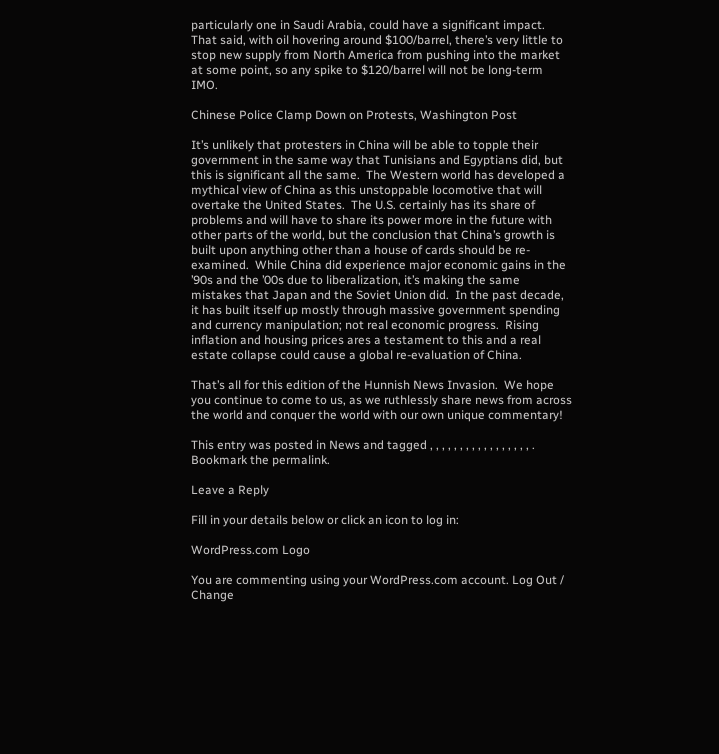particularly one in Saudi Arabia, could have a significant impact.  That said, with oil hovering around $100/barrel, there’s very little to stop new supply from North America from pushing into the market at some point, so any spike to $120/barrel will not be long-term IMO.

Chinese Police Clamp Down on Protests, Washington Post

It’s unlikely that protesters in China will be able to topple their government in the same way that Tunisians and Egyptians did, but this is significant all the same.  The Western world has developed a mythical view of China as this unstoppable locomotive that will overtake the United States.  The U.S. certainly has its share of problems and will have to share its power more in the future with other parts of the world, but the conclusion that China’s growth is built upon anything other than a house of cards should be re-examined.  While China did experience major economic gains in the ’90s and the ’00s due to liberalization, it’s making the same mistakes that Japan and the Soviet Union did.  In the past decade, it has built itself up mostly through massive government spending and currency manipulation; not real economic progress.  Rising inflation and housing prices ares a testament to this and a real estate collapse could cause a global re-evaluation of China.

That’s all for this edition of the Hunnish News Invasion.  We hope you continue to come to us, as we ruthlessly share news from across the world and conquer the world with our own unique commentary!

This entry was posted in News and tagged , , , , , , , , , , , , , , , , , . Bookmark the permalink.

Leave a Reply

Fill in your details below or click an icon to log in:

WordPress.com Logo

You are commenting using your WordPress.com account. Log Out /  Change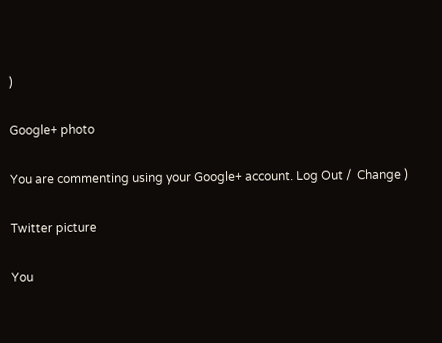)

Google+ photo

You are commenting using your Google+ account. Log Out /  Change )

Twitter picture

You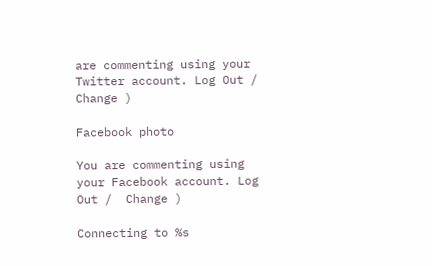are commenting using your Twitter account. Log Out /  Change )

Facebook photo

You are commenting using your Facebook account. Log Out /  Change )

Connecting to %s